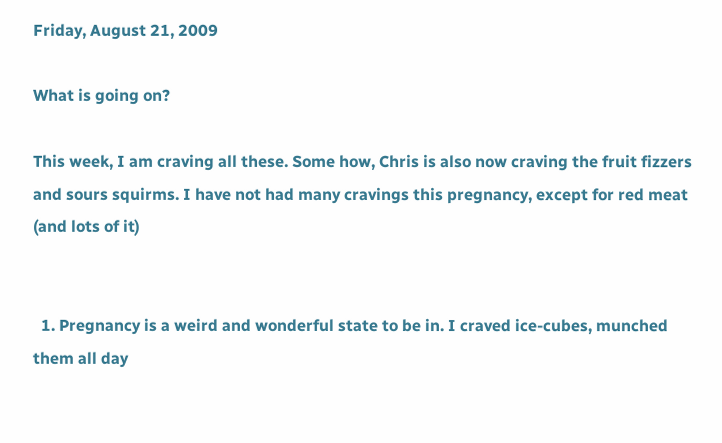Friday, August 21, 2009

What is going on?

This week, I am craving all these. Some how, Chris is also now craving the fruit fizzers and sours squirms. I have not had many cravings this pregnancy, except for red meat (and lots of it)


  1. Pregnancy is a weird and wonderful state to be in. I craved ice-cubes, munched them all day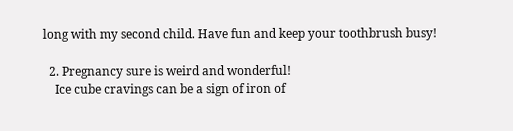long with my second child. Have fun and keep your toothbrush busy!

  2. Pregnancy sure is weird and wonderful!
    Ice cube cravings can be a sign of iron of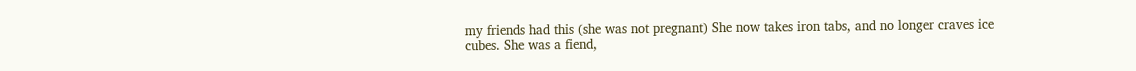my friends had this (she was not pregnant) She now takes iron tabs, and no longer craves ice cubes. She was a fiend,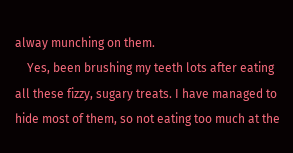alway munching on them.
    Yes, been brushing my teeth lots after eating all these fizzy, sugary treats. I have managed to hide most of them, so not eating too much at the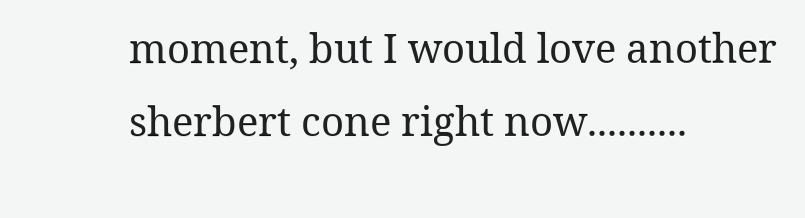moment, but I would love another sherbert cone right now..........